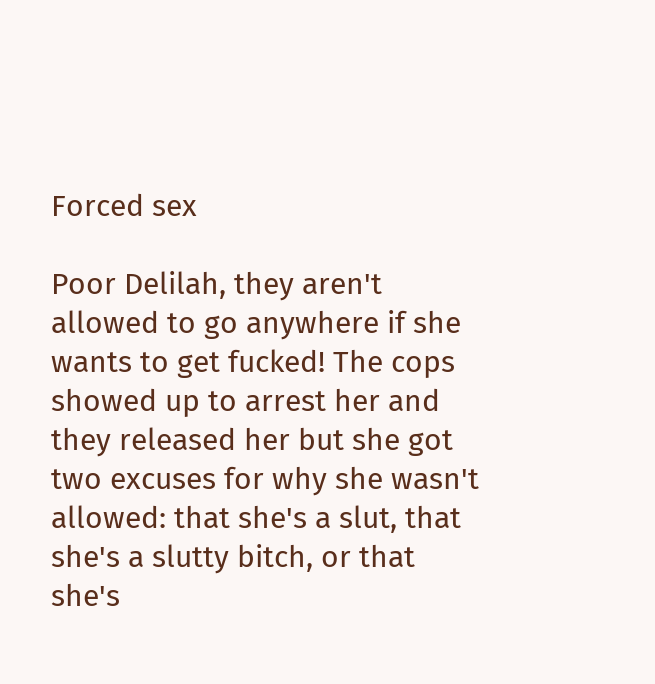Forced sex

Poor Delilah, they aren't allowed to go anywhere if she wants to get fucked! The cops showed up to arrest her and they released her but she got two excuses for why she wasn't allowed: that she's a slut, that she's a slutty bitch, or that she's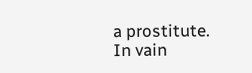a prostitute. In vain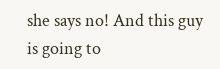she says no! And this guy is going to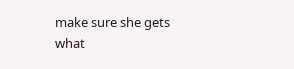make sure she gets what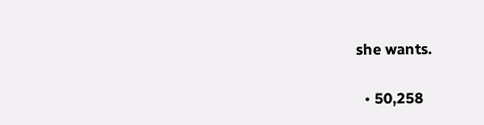she wants.

  • 50,258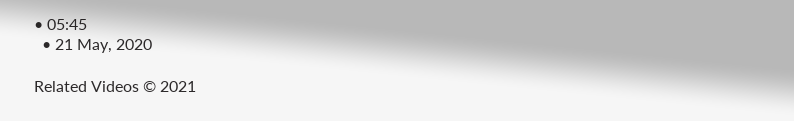• 05:45
  • 21 May, 2020

Related Videos © 2021